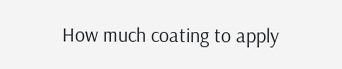How much coating to apply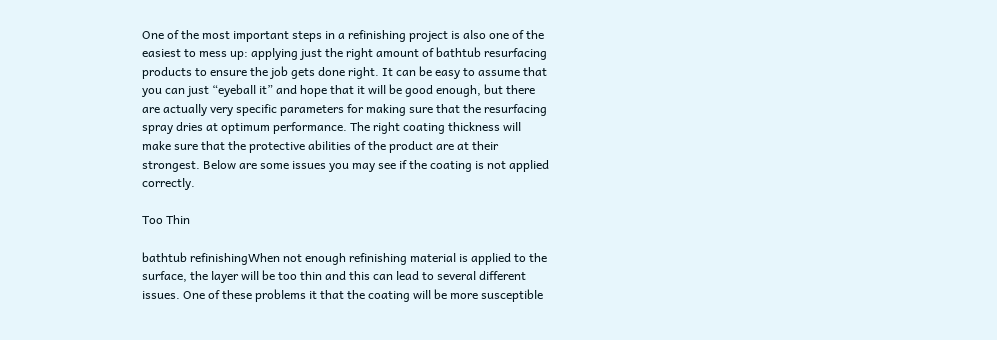One of the most important steps in a refinishing project is also one of the easiest to mess up: applying just the right amount of bathtub resurfacing products to ensure the job gets done right. It can be easy to assume that you can just “eyeball it” and hope that it will be good enough, but there are actually very specific parameters for making sure that the resurfacing spray dries at optimum performance. The right coating thickness will make sure that the protective abilities of the product are at their strongest. Below are some issues you may see if the coating is not applied correctly.

Too Thin

bathtub refinishingWhen not enough refinishing material is applied to the surface, the layer will be too thin and this can lead to several different issues. One of these problems it that the coating will be more susceptible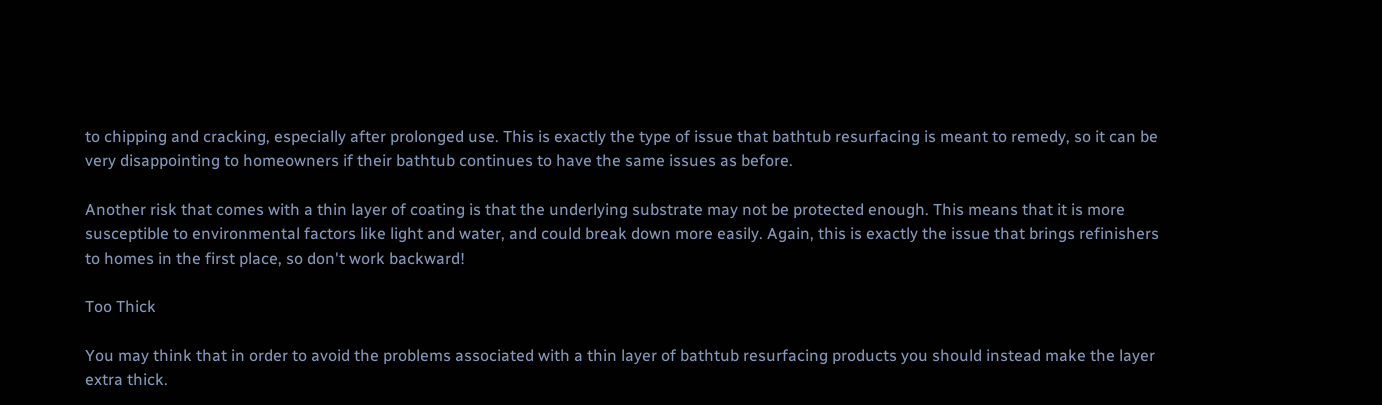to chipping and cracking, especially after prolonged use. This is exactly the type of issue that bathtub resurfacing is meant to remedy, so it can be very disappointing to homeowners if their bathtub continues to have the same issues as before.

Another risk that comes with a thin layer of coating is that the underlying substrate may not be protected enough. This means that it is more susceptible to environmental factors like light and water, and could break down more easily. Again, this is exactly the issue that brings refinishers to homes in the first place, so don't work backward!

Too Thick

You may think that in order to avoid the problems associated with a thin layer of bathtub resurfacing products you should instead make the layer extra thick.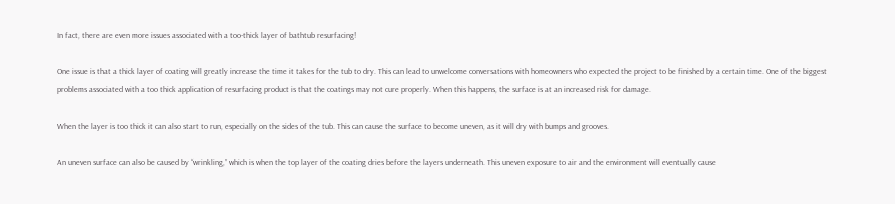In fact, there are even more issues associated with a too-thick layer of bathtub resurfacing!

One issue is that a thick layer of coating will greatly increase the time it takes for the tub to dry. This can lead to unwelcome conversations with homeowners who expected the project to be finished by a certain time. One of the biggest problems associated with a too thick application of resurfacing product is that the coatings may not cure properly. When this happens, the surface is at an increased risk for damage.

When the layer is too thick it can also start to run, especially on the sides of the tub. This can cause the surface to become uneven, as it will dry with bumps and grooves.

An uneven surface can also be caused by “wrinkling,” which is when the top layer of the coating dries before the layers underneath. This uneven exposure to air and the environment will eventually cause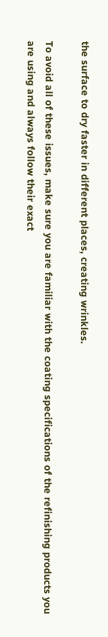the surface to dry faster in different places, creating wrinkles.

To avoid all of these issues, make sure you are familiar with the coating specifications of the refinishing products you are using and always follow their exact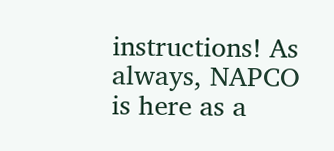instructions! As always, NAPCO is here as a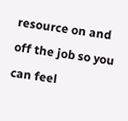resource on and off the job so you can feel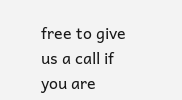free to give us a call if you are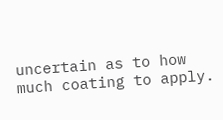uncertain as to how much coating to apply.